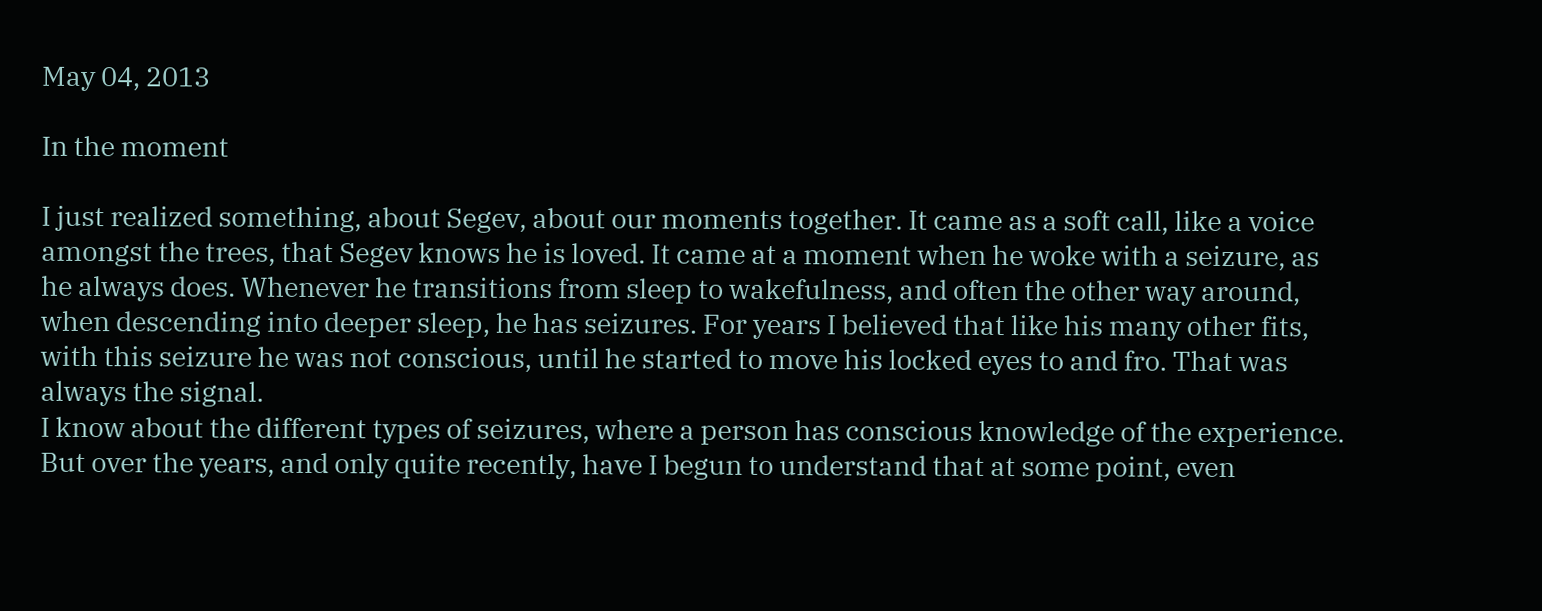May 04, 2013

In the moment

I just realized something, about Segev, about our moments together. It came as a soft call, like a voice amongst the trees, that Segev knows he is loved. It came at a moment when he woke with a seizure, as he always does. Whenever he transitions from sleep to wakefulness, and often the other way around, when descending into deeper sleep, he has seizures. For years I believed that like his many other fits, with this seizure he was not conscious, until he started to move his locked eyes to and fro. That was always the signal.
I know about the different types of seizures, where a person has conscious knowledge of the experience. But over the years, and only quite recently, have I begun to understand that at some point, even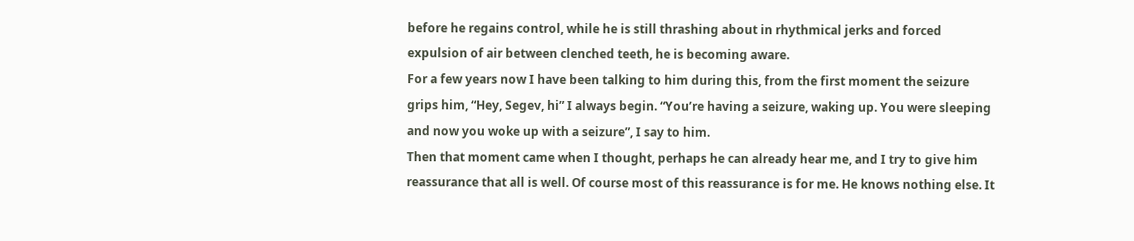before he regains control, while he is still thrashing about in rhythmical jerks and forced expulsion of air between clenched teeth, he is becoming aware.
For a few years now I have been talking to him during this, from the first moment the seizure grips him, “Hey, Segev, hi” I always begin. “You’re having a seizure, waking up. You were sleeping and now you woke up with a seizure”, I say to him.
Then that moment came when I thought, perhaps he can already hear me, and I try to give him reassurance that all is well. Of course most of this reassurance is for me. He knows nothing else. It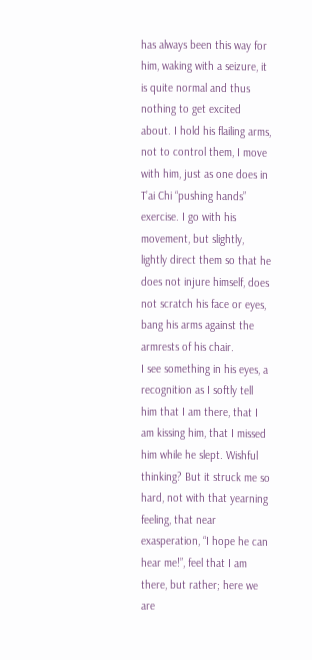has always been this way for him, waking with a seizure, it is quite normal and thus nothing to get excited about. I hold his flailing arms, not to control them, I move with him, just as one does in T’ai Chi “pushing hands” exercise. I go with his movement, but slightly, lightly direct them so that he does not injure himself, does not scratch his face or eyes, bang his arms against the armrests of his chair.
I see something in his eyes, a recognition as I softly tell him that I am there, that I am kissing him, that I missed him while he slept. Wishful thinking? But it struck me so hard, not with that yearning feeling, that near exasperation, “I hope he can hear me!”, feel that I am there, but rather; here we are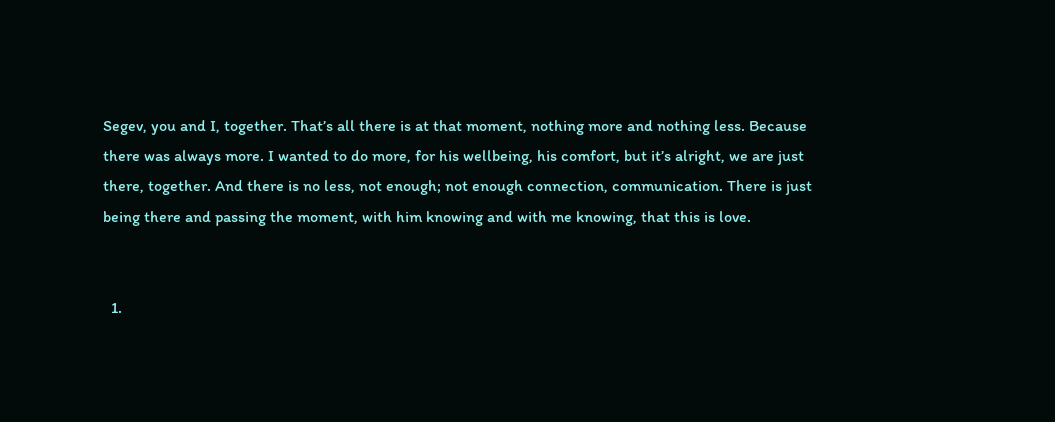Segev, you and I, together. That’s all there is at that moment, nothing more and nothing less. Because there was always more. I wanted to do more, for his wellbeing, his comfort, but it’s alright, we are just there, together. And there is no less, not enough; not enough connection, communication. There is just being there and passing the moment, with him knowing and with me knowing, that this is love.


  1.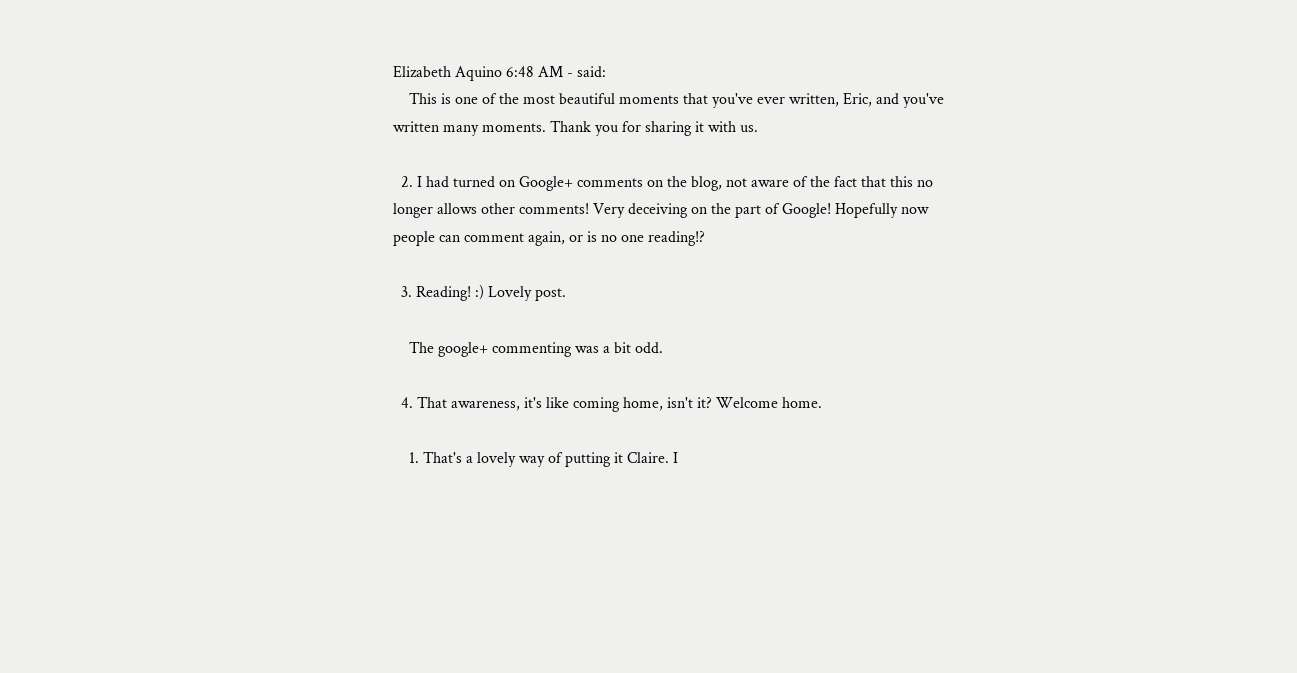Elizabeth Aquino 6:48 AM - said:
    This is one of the most beautiful moments that you've ever written, Eric, and you've written many moments. Thank you for sharing it with us.

  2. I had turned on Google+ comments on the blog, not aware of the fact that this no longer allows other comments! Very deceiving on the part of Google! Hopefully now people can comment again, or is no one reading!?

  3. Reading! :) Lovely post.

    The google+ commenting was a bit odd.

  4. That awareness, it's like coming home, isn't it? Welcome home.

    1. That's a lovely way of putting it Claire. I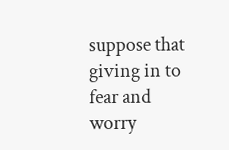suppose that giving in to fear and worry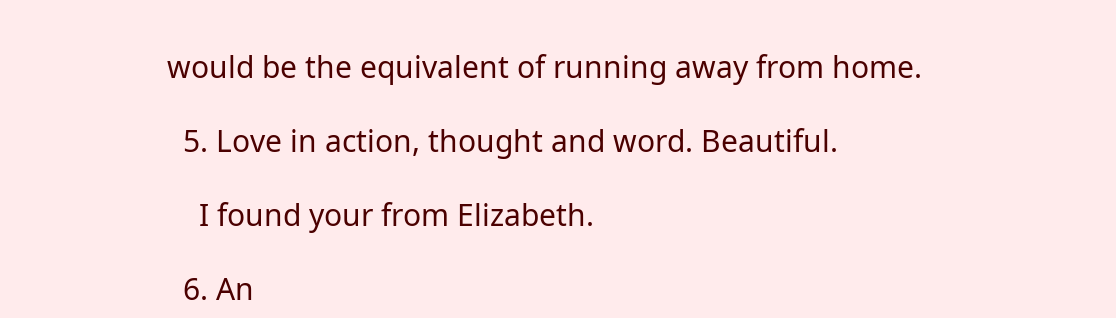would be the equivalent of running away from home.

  5. Love in action, thought and word. Beautiful.

    I found your from Elizabeth.

  6. An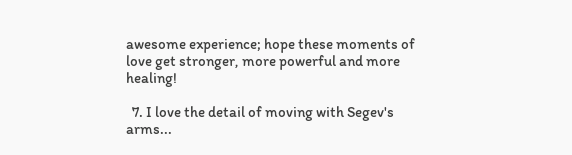awesome experience; hope these moments of love get stronger, more powerful and more healing!

  7. I love the detail of moving with Segev's arms...